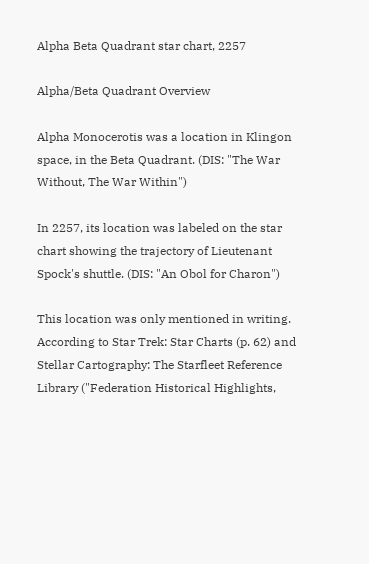Alpha Beta Quadrant star chart, 2257

Alpha/Beta Quadrant Overview

Alpha Monocerotis was a location in Klingon space, in the Beta Quadrant. (DIS: "The War Without, The War Within")

In 2257, its location was labeled on the star chart showing the trajectory of Lieutenant Spock's shuttle. (DIS: "An Obol for Charon")

This location was only mentioned in writing.
According to Star Trek: Star Charts (p. 62) and Stellar Cartography: The Starfleet Reference Library ("Federation Historical Highlights,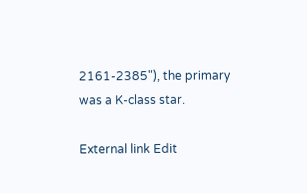2161-2385"), the primary was a K-class star.

External link Edit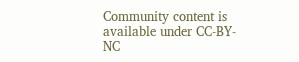Community content is available under CC-BY-NC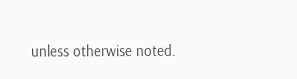unless otherwise noted.